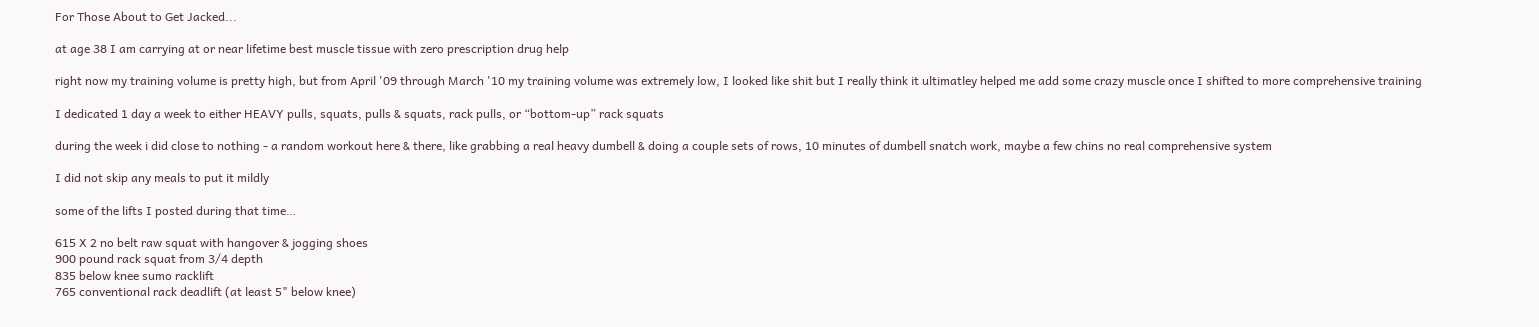For Those About to Get Jacked...

at age 38 I am carrying at or near lifetime best muscle tissue with zero prescription drug help

right now my training volume is pretty high, but from April '09 through March '10 my training volume was extremely low, I looked like shit but I really think it ultimatley helped me add some crazy muscle once I shifted to more comprehensive training

I dedicated 1 day a week to either HEAVY pulls, squats, pulls & squats, rack pulls, or “bottom-up” rack squats

during the week i did close to nothing - a random workout here & there, like grabbing a real heavy dumbell & doing a couple sets of rows, 10 minutes of dumbell snatch work, maybe a few chins no real comprehensive system

I did not skip any meals to put it mildly

some of the lifts I posted during that time…

615 X 2 no belt raw squat with hangover & jogging shoes
900 pound rack squat from 3/4 depth
835 below knee sumo racklift
765 conventional rack deadlift (at least 5" below knee)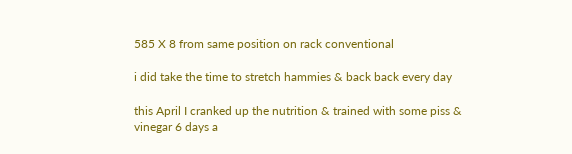585 X 8 from same position on rack conventional

i did take the time to stretch hammies & back back every day

this April I cranked up the nutrition & trained with some piss & vinegar 6 days a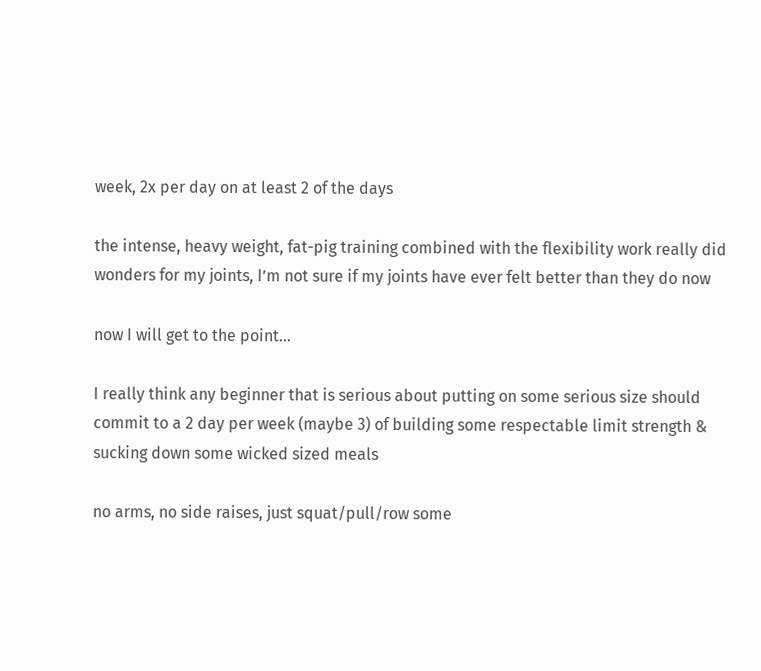week, 2x per day on at least 2 of the days

the intense, heavy weight, fat-pig training combined with the flexibility work really did wonders for my joints, I’m not sure if my joints have ever felt better than they do now

now I will get to the point…

I really think any beginner that is serious about putting on some serious size should commit to a 2 day per week (maybe 3) of building some respectable limit strength & sucking down some wicked sized meals

no arms, no side raises, just squat/pull/row some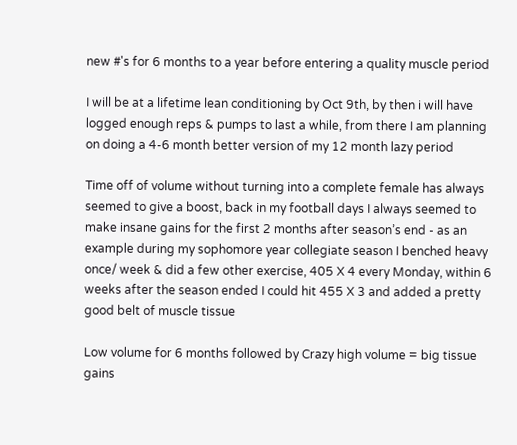new #'s for 6 months to a year before entering a quality muscle period

I will be at a lifetime lean conditioning by Oct 9th, by then i will have logged enough reps & pumps to last a while, from there I am planning on doing a 4-6 month better version of my 12 month lazy period

Time off of volume without turning into a complete female has always seemed to give a boost, back in my football days I always seemed to make insane gains for the first 2 months after season’s end - as an example during my sophomore year collegiate season I benched heavy once/ week & did a few other exercise, 405 X 4 every Monday, within 6 weeks after the season ended I could hit 455 X 3 and added a pretty good belt of muscle tissue

Low volume for 6 months followed by Crazy high volume = big tissue gains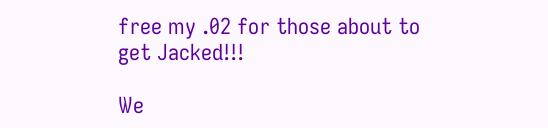free my .02 for those about to get Jacked!!!

We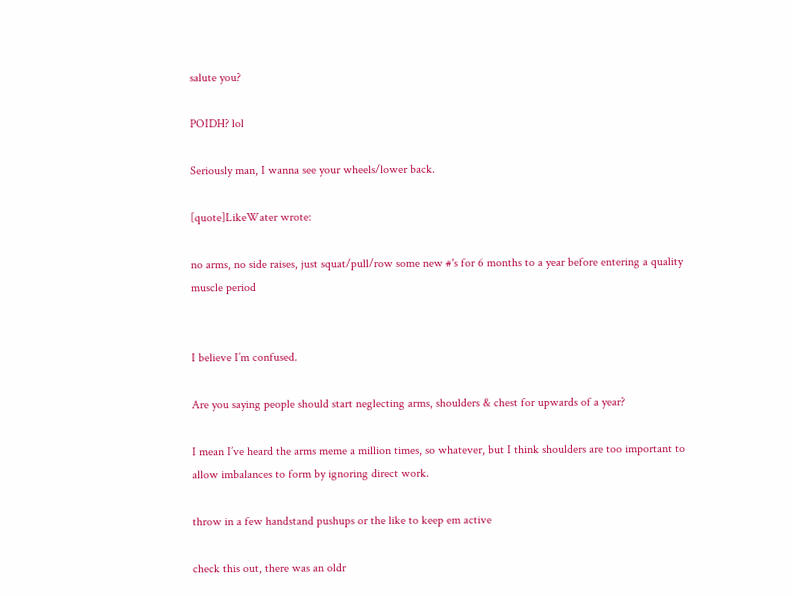salute you?

POIDH? lol

Seriously man, I wanna see your wheels/lower back.

[quote]LikeWater wrote:

no arms, no side raises, just squat/pull/row some new #'s for 6 months to a year before entering a quality muscle period


I believe I’m confused.

Are you saying people should start neglecting arms, shoulders & chest for upwards of a year?

I mean I’ve heard the arms meme a million times, so whatever, but I think shoulders are too important to allow imbalances to form by ignoring direct work.

throw in a few handstand pushups or the like to keep em active

check this out, there was an oldr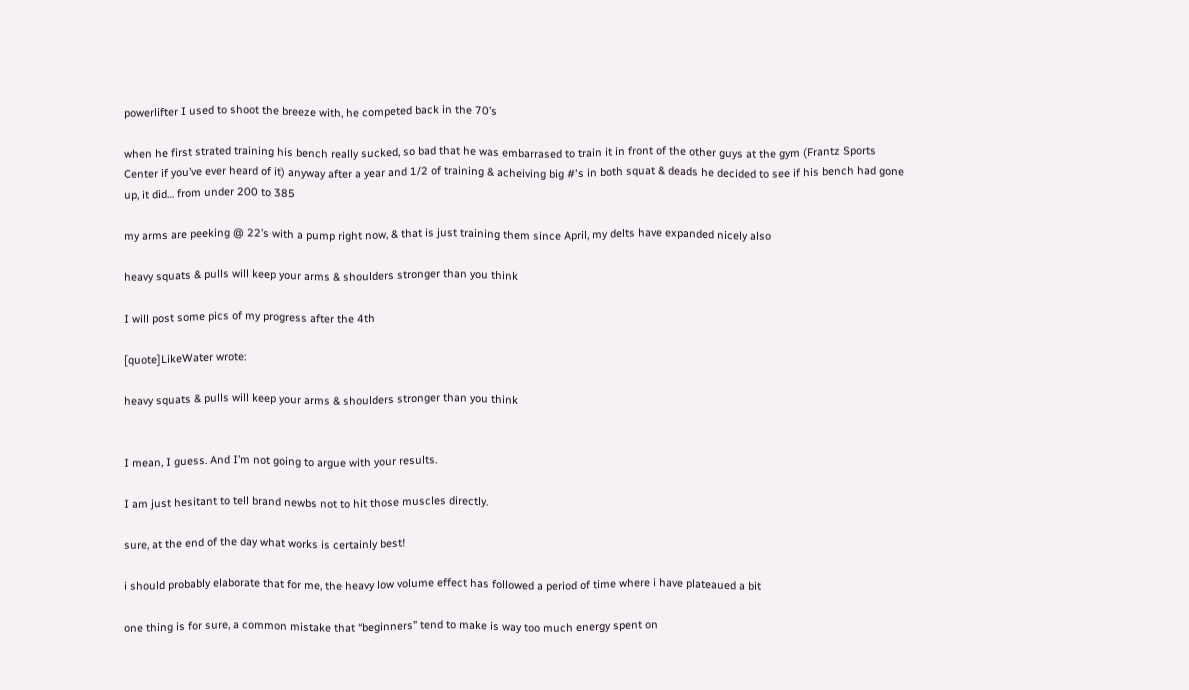powerlifter I used to shoot the breeze with, he competed back in the 70’s

when he first strated training his bench really sucked, so bad that he was embarrased to train it in front of the other guys at the gym (Frantz Sports Center if you’ve ever heard of it) anyway after a year and 1/2 of training & acheiving big #'s in both squat & deads he decided to see if his bench had gone up, it did… from under 200 to 385

my arms are peeking @ 22’s with a pump right now, & that is just training them since April, my delts have expanded nicely also

heavy squats & pulls will keep your arms & shoulders stronger than you think

I will post some pics of my progress after the 4th

[quote]LikeWater wrote:

heavy squats & pulls will keep your arms & shoulders stronger than you think


I mean, I guess. And I’m not going to argue with your results.

I am just hesitant to tell brand newbs not to hit those muscles directly.

sure, at the end of the day what works is certainly best!

i should probably elaborate that for me, the heavy low volume effect has followed a period of time where i have plateaued a bit

one thing is for sure, a common mistake that “beginners” tend to make is way too much energy spent on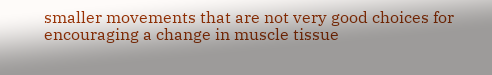smaller movements that are not very good choices for encouraging a change in muscle tissue